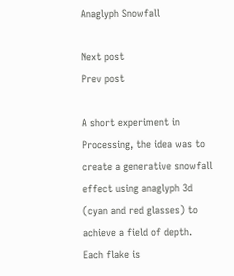Anaglyph Snowfall

Next post
Prev post

A short experiment in Processing, the idea was to create a generative snowfall effect using anaglyph 3d  (cyan and red glasses) to achieve a field of depth. Each flake is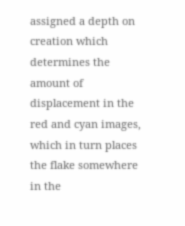assigned a depth on creation which determines the amount of displacement in the red and cyan images, which in turn places the flake somewhere in the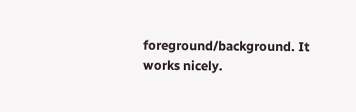foreground/background. It works nicely.